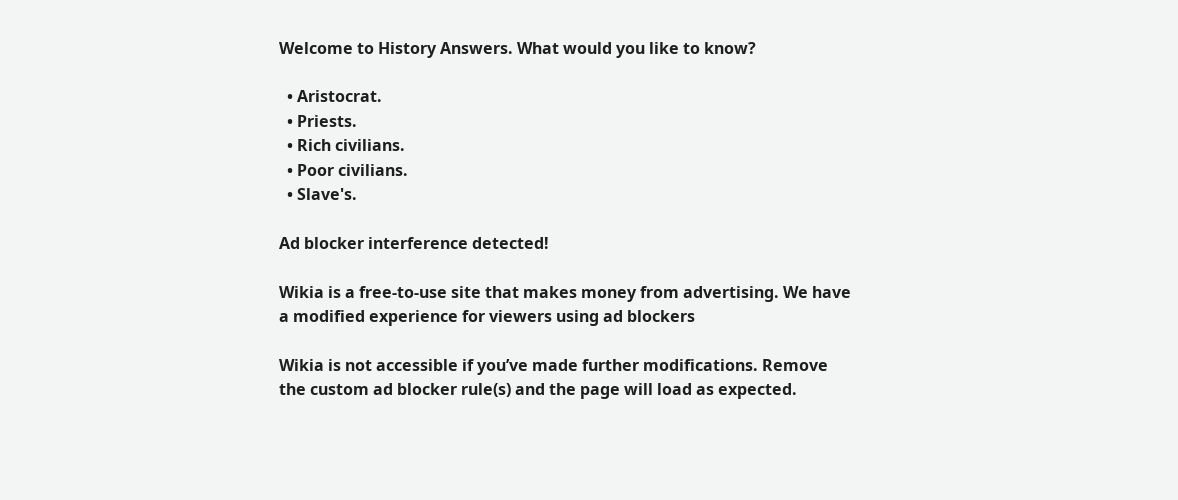Welcome to History Answers. What would you like to know?

  • Aristocrat.
  • Priests.
  • Rich civilians.
  • Poor civilians.
  • Slave's.

Ad blocker interference detected!

Wikia is a free-to-use site that makes money from advertising. We have a modified experience for viewers using ad blockers

Wikia is not accessible if you’ve made further modifications. Remove the custom ad blocker rule(s) and the page will load as expected.